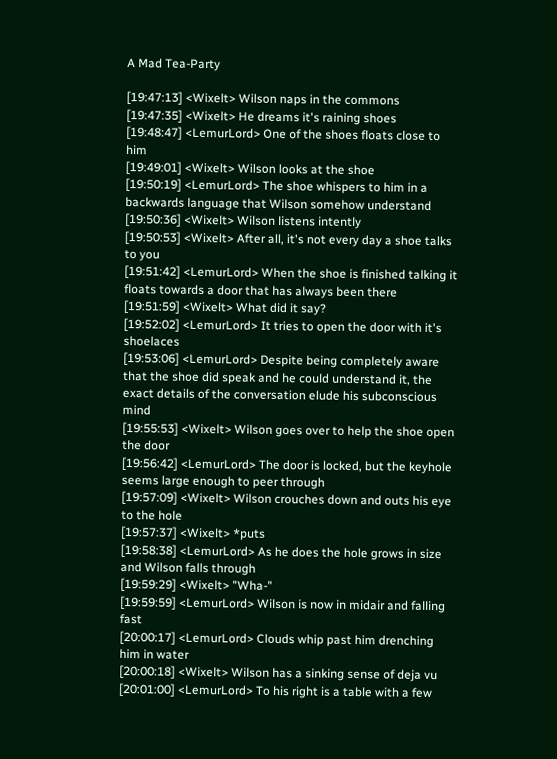A Mad Tea-Party

[19:47:13] <Wixelt> Wilson naps in the commons
[19:47:35] <Wixelt> He dreams it's raining shoes
[19:48:47] <LemurLord> One of the shoes floats close to him
[19:49:01] <Wixelt> Wilson looks at the shoe
[19:50:19] <LemurLord> The shoe whispers to him in a backwards language that Wilson somehow understand
[19:50:36] <Wixelt> Wilson listens intently
[19:50:53] <Wixelt> After all, it's not every day a shoe talks to you
[19:51:42] <LemurLord> When the shoe is finished talking it floats towards a door that has always been there
[19:51:59] <Wixelt> What did it say?
[19:52:02] <LemurLord> It tries to open the door with it's shoelaces
[19:53:06] <LemurLord> Despite being completely aware that the shoe did speak and he could understand it, the exact details of the conversation elude his subconscious mind
[19:55:53] <Wixelt> Wilson goes over to help the shoe open the door
[19:56:42] <LemurLord> The door is locked, but the keyhole seems large enough to peer through
[19:57:09] <Wixelt> Wilson crouches down and outs his eye to the hole
[19:57:37] <Wixelt> *puts
[19:58:38] <LemurLord> As he does the hole grows in size and Wilson falls through
[19:59:29] <Wixelt> "Wha-"
[19:59:59] <LemurLord> Wilson is now in midair and falling fast
[20:00:17] <LemurLord> Clouds whip past him drenching him in water
[20:00:18] <Wixelt> Wilson has a sinking sense of deja vu
[20:01:00] <LemurLord> To his right is a table with a few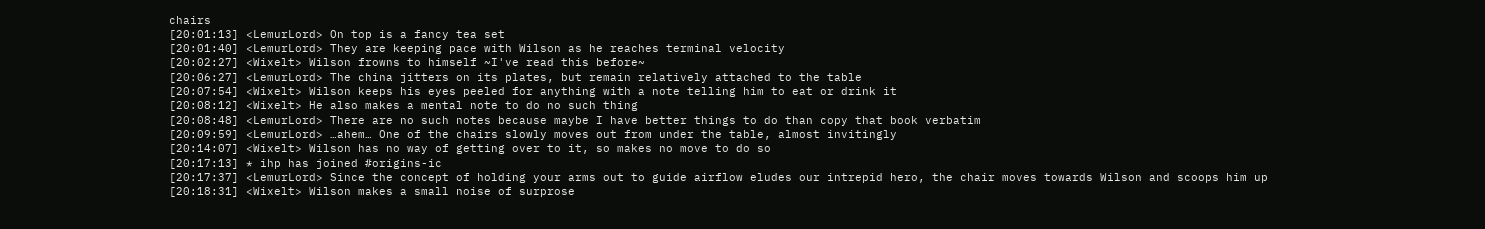chairs
[20:01:13] <LemurLord> On top is a fancy tea set
[20:01:40] <LemurLord> They are keeping pace with Wilson as he reaches terminal velocity
[20:02:27] <Wixelt> Wilson frowns to himself ~I've read this before~
[20:06:27] <LemurLord> The china jitters on its plates, but remain relatively attached to the table
[20:07:54] <Wixelt> Wilson keeps his eyes peeled for anything with a note telling him to eat or drink it
[20:08:12] <Wixelt> He also makes a mental note to do no such thing
[20:08:48] <LemurLord> There are no such notes because maybe I have better things to do than copy that book verbatim
[20:09:59] <LemurLord> …ahem… One of the chairs slowly moves out from under the table, almost invitingly
[20:14:07] <Wixelt> Wilson has no way of getting over to it, so makes no move to do so
[20:17:13] * ihp has joined #origins-ic
[20:17:37] <LemurLord> Since the concept of holding your arms out to guide airflow eludes our intrepid hero, the chair moves towards Wilson and scoops him up
[20:18:31] <Wixelt> Wilson makes a small noise of surprose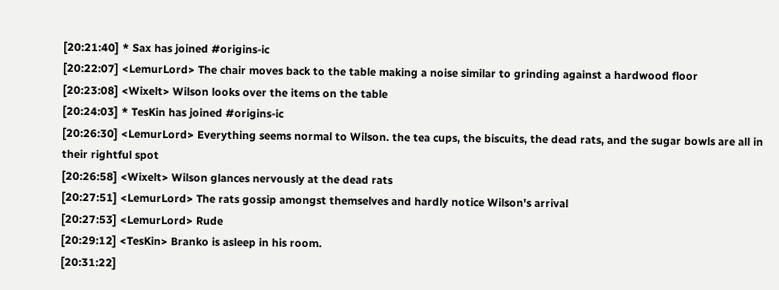[20:21:40] * Sax has joined #origins-ic
[20:22:07] <LemurLord> The chair moves back to the table making a noise similar to grinding against a hardwood floor
[20:23:08] <Wixelt> Wilson looks over the items on the table
[20:24:03] * TesKin has joined #origins-ic
[20:26:30] <LemurLord> Everything seems normal to Wilson. the tea cups, the biscuits, the dead rats, and the sugar bowls are all in their rightful spot
[20:26:58] <Wixelt> Wilson glances nervously at the dead rats
[20:27:51] <LemurLord> The rats gossip amongst themselves and hardly notice Wilson's arrival
[20:27:53] <LemurLord> Rude
[20:29:12] <TesKin> Branko is asleep in his room.
[20:31:22]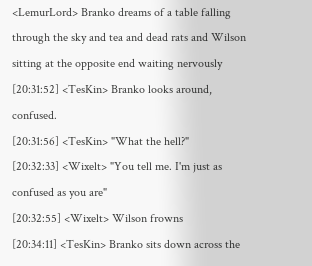<LemurLord> Branko dreams of a table falling through the sky and tea and dead rats and Wilson sitting at the opposite end waiting nervously
[20:31:52] <TesKin> Branko looks around, confused.
[20:31:56] <TesKin> "What the hell?"
[20:32:33] <Wixelt> "You tell me. I'm just as confused as you are"
[20:32:55] <Wixelt> Wilson frowns
[20:34:11] <TesKin> Branko sits down across the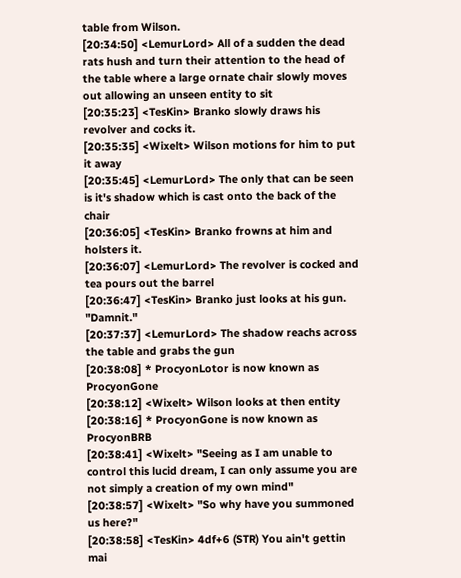table from Wilson.
[20:34:50] <LemurLord> All of a sudden the dead rats hush and turn their attention to the head of the table where a large ornate chair slowly moves out allowing an unseen entity to sit
[20:35:23] <TesKin> Branko slowly draws his revolver and cocks it.
[20:35:35] <Wixelt> Wilson motions for him to put it away
[20:35:45] <LemurLord> The only that can be seen is it's shadow which is cast onto the back of the chair
[20:36:05] <TesKin> Branko frowns at him and holsters it.
[20:36:07] <LemurLord> The revolver is cocked and tea pours out the barrel
[20:36:47] <TesKin> Branko just looks at his gun. "Damnit."
[20:37:37] <LemurLord> The shadow reachs across the table and grabs the gun
[20:38:08] * ProcyonLotor is now known as ProcyonGone
[20:38:12] <Wixelt> Wilson looks at then entity
[20:38:16] * ProcyonGone is now known as ProcyonBRB
[20:38:41] <Wixelt> "Seeing as I am unable to control this lucid dream, I can only assume you are not simply a creation of my own mind"
[20:38:57] <Wixelt> "So why have you summoned us here?"
[20:38:58] <TesKin> 4df+6 (STR) You ain't gettin mai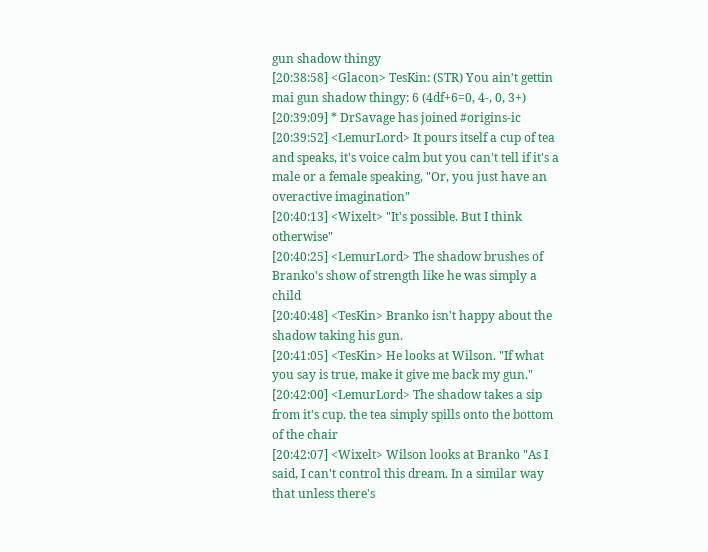gun shadow thingy
[20:38:58] <Glacon> TesKin: (STR) You ain't gettin mai gun shadow thingy: 6 (4df+6=0, 4-, 0, 3+)
[20:39:09] * DrSavage has joined #origins-ic
[20:39:52] <LemurLord> It pours itself a cup of tea and speaks, it's voice calm but you can't tell if it's a male or a female speaking, "Or, you just have an overactive imagination"
[20:40:13] <Wixelt> "It's possible. But I think otherwise"
[20:40:25] <LemurLord> The shadow brushes of Branko's show of strength like he was simply a child
[20:40:48] <TesKin> Branko isn't happy about the shadow taking his gun.
[20:41:05] <TesKin> He looks at Wilson. "If what you say is true, make it give me back my gun."
[20:42:00] <LemurLord> The shadow takes a sip from it's cup. the tea simply spills onto the bottom of the chair
[20:42:07] <Wixelt> Wilson looks at Branko "As I said, I can't control this dream. In a similar way that unless there's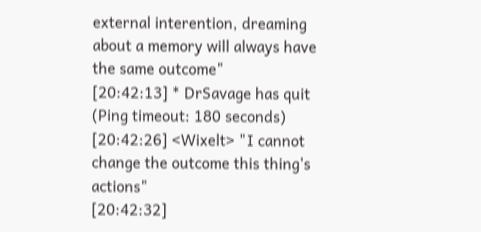external interention, dreaming about a memory will always have the same outcome"
[20:42:13] * DrSavage has quit (Ping timeout: 180 seconds)
[20:42:26] <Wixelt> "I cannot change the outcome this thing's actions"
[20:42:32]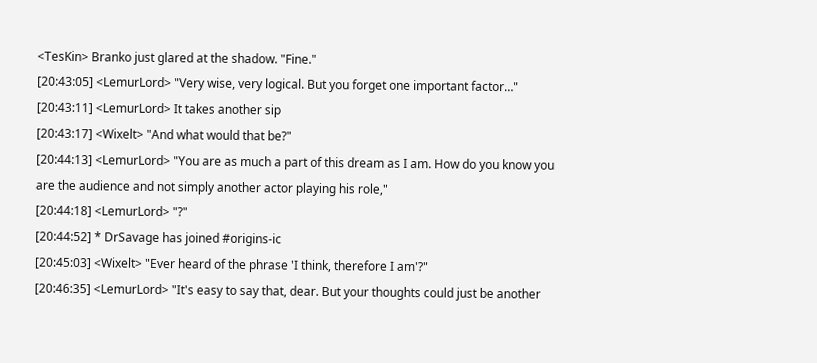<TesKin> Branko just glared at the shadow. "Fine."
[20:43:05] <LemurLord> "Very wise, very logical. But you forget one important factor…"
[20:43:11] <LemurLord> It takes another sip
[20:43:17] <Wixelt> "And what would that be?"
[20:44:13] <LemurLord> "You are as much a part of this dream as I am. How do you know you are the audience and not simply another actor playing his role,"
[20:44:18] <LemurLord> "?"
[20:44:52] * DrSavage has joined #origins-ic
[20:45:03] <Wixelt> "Ever heard of the phrase 'I think, therefore I am'?"
[20:46:35] <LemurLord> "It's easy to say that, dear. But your thoughts could just be another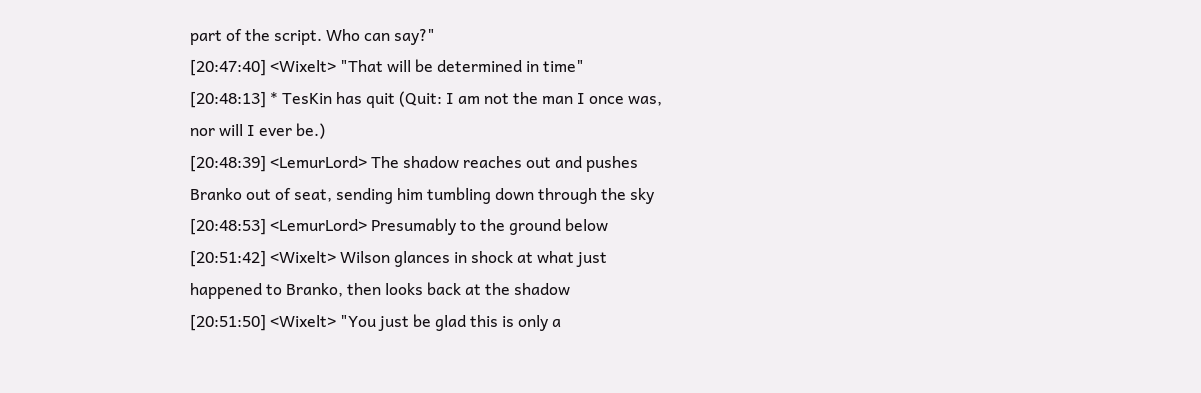part of the script. Who can say?"
[20:47:40] <Wixelt> "That will be determined in time"
[20:48:13] * TesKin has quit (Quit: I am not the man I once was, nor will I ever be.)
[20:48:39] <LemurLord> The shadow reaches out and pushes Branko out of seat, sending him tumbling down through the sky
[20:48:53] <LemurLord> Presumably to the ground below
[20:51:42] <Wixelt> Wilson glances in shock at what just happened to Branko, then looks back at the shadow
[20:51:50] <Wixelt> "You just be glad this is only a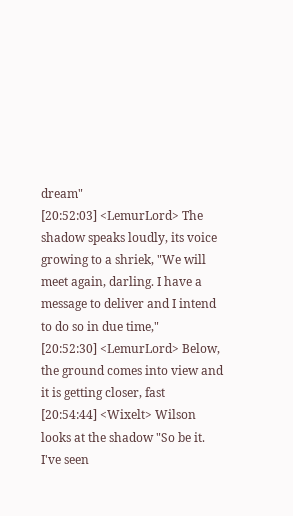dream"
[20:52:03] <LemurLord> The shadow speaks loudly, its voice growing to a shriek, "We will meet again, darling. I have a message to deliver and I intend to do so in due time,"
[20:52:30] <LemurLord> Below, the ground comes into view and it is getting closer, fast
[20:54:44] <Wixelt> Wilson looks at the shadow "So be it. I've seen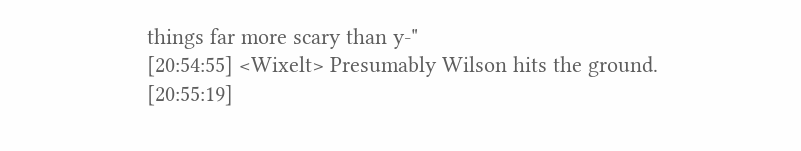things far more scary than y-"
[20:54:55] <Wixelt> Presumably Wilson hits the ground.
[20:55:19]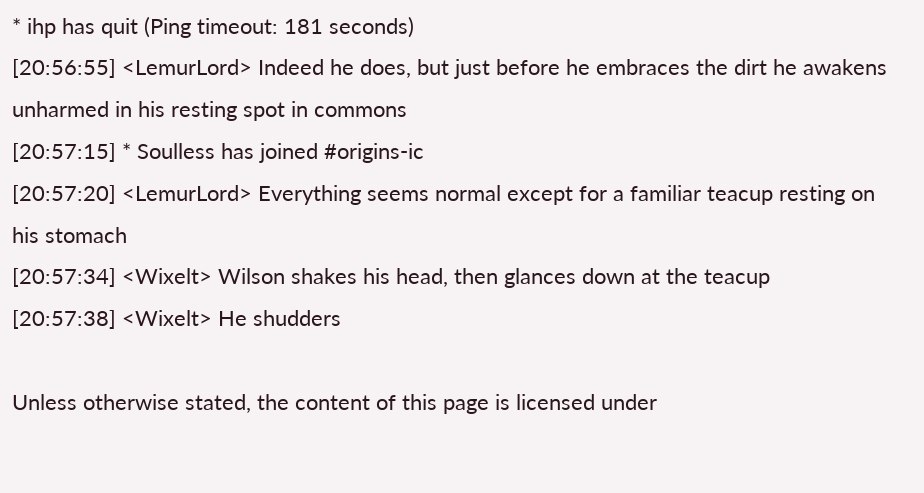* ihp has quit (Ping timeout: 181 seconds)
[20:56:55] <LemurLord> Indeed he does, but just before he embraces the dirt he awakens unharmed in his resting spot in commons
[20:57:15] * Soulless has joined #origins-ic
[20:57:20] <LemurLord> Everything seems normal except for a familiar teacup resting on his stomach
[20:57:34] <Wixelt> Wilson shakes his head, then glances down at the teacup
[20:57:38] <Wixelt> He shudders

Unless otherwise stated, the content of this page is licensed under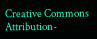Creative Commons Attribution-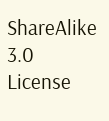ShareAlike 3.0 License